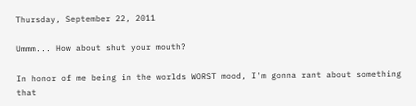Thursday, September 22, 2011

Ummm... How about shut your mouth?

In honor of me being in the worlds WORST mood, I'm gonna rant about something that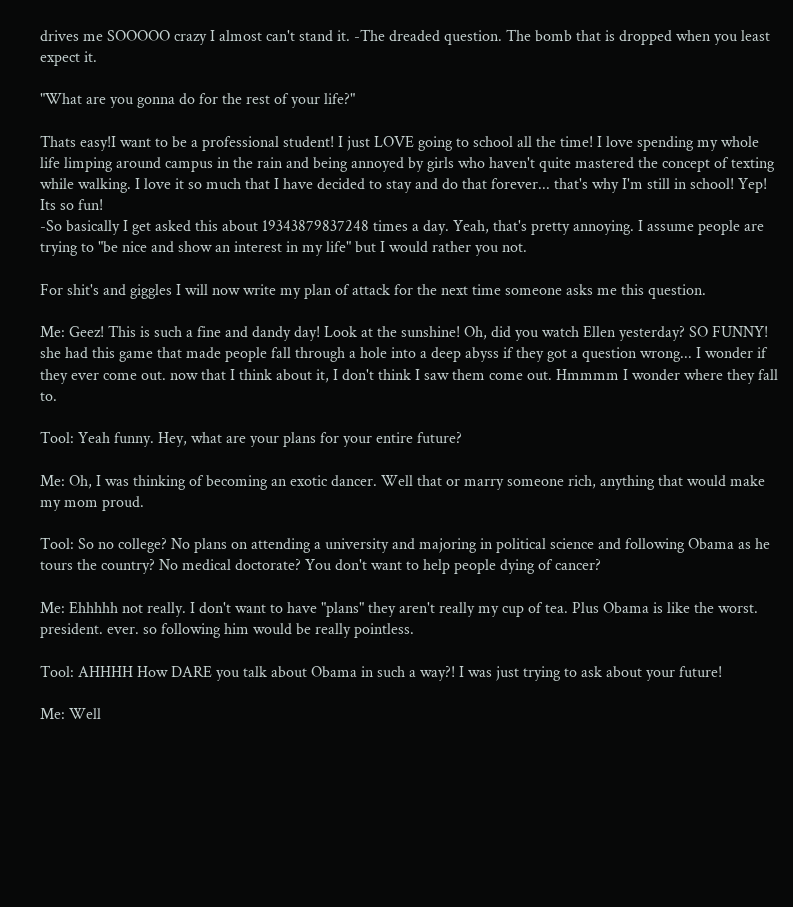drives me SOOOOO crazy I almost can't stand it. -The dreaded question. The bomb that is dropped when you least expect it.

"What are you gonna do for the rest of your life?"

Thats easy!I want to be a professional student! I just LOVE going to school all the time! I love spending my whole life limping around campus in the rain and being annoyed by girls who haven't quite mastered the concept of texting while walking. I love it so much that I have decided to stay and do that forever... that's why I'm still in school! Yep! Its so fun!
-So basically I get asked this about 19343879837248 times a day. Yeah, that's pretty annoying. I assume people are trying to "be nice and show an interest in my life" but I would rather you not.

For shit's and giggles I will now write my plan of attack for the next time someone asks me this question.

Me: Geez! This is such a fine and dandy day! Look at the sunshine! Oh, did you watch Ellen yesterday? SO FUNNY! she had this game that made people fall through a hole into a deep abyss if they got a question wrong... I wonder if they ever come out. now that I think about it, I don't think I saw them come out. Hmmmm I wonder where they fall to.

Tool: Yeah funny. Hey, what are your plans for your entire future?

Me: Oh, I was thinking of becoming an exotic dancer. Well that or marry someone rich, anything that would make my mom proud.

Tool: So no college? No plans on attending a university and majoring in political science and following Obama as he tours the country? No medical doctorate? You don't want to help people dying of cancer?

Me: Ehhhhh not really. I don't want to have "plans" they aren't really my cup of tea. Plus Obama is like the worst. president. ever. so following him would be really pointless.

Tool: AHHHH How DARE you talk about Obama in such a way?! I was just trying to ask about your future!

Me: Well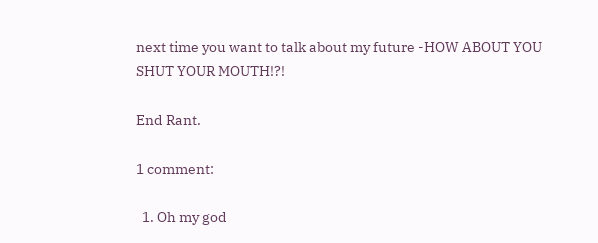next time you want to talk about my future -HOW ABOUT YOU SHUT YOUR MOUTH!?!

End Rant.

1 comment:

  1. Oh my god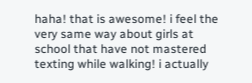haha! that is awesome! i feel the very same way about girls at school that have not mastered texting while walking! i actually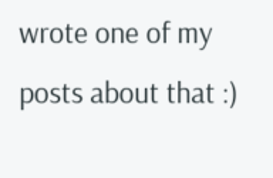wrote one of my posts about that :)